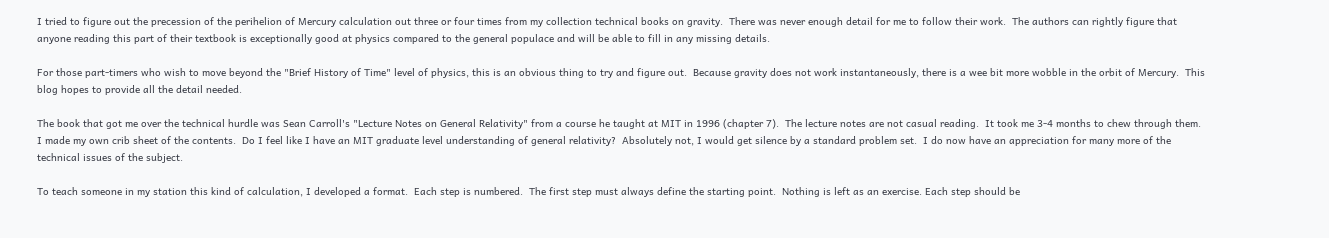I tried to figure out the precession of the perihelion of Mercury calculation out three or four times from my collection technical books on gravity.  There was never enough detail for me to follow their work.  The authors can rightly figure that anyone reading this part of their textbook is exceptionally good at physics compared to the general populace and will be able to fill in any missing details.

For those part-timers who wish to move beyond the "Brief History of Time" level of physics, this is an obvious thing to try and figure out.  Because gravity does not work instantaneously, there is a wee bit more wobble in the orbit of Mercury.  This blog hopes to provide all the detail needed.

The book that got me over the technical hurdle was Sean Carroll's "Lecture Notes on General Relativity" from a course he taught at MIT in 1996 (chapter 7).  The lecture notes are not casual reading.  It took me 3-4 months to chew through them.  I made my own crib sheet of the contents.  Do I feel like I have an MIT graduate level understanding of general relativity?  Absolutely not, I would get silence by a standard problem set.  I do now have an appreciation for many more of the technical issues of the subject.

To teach someone in my station this kind of calculation, I developed a format.  Each step is numbered.  The first step must always define the starting point.  Nothing is left as an exercise. Each step should be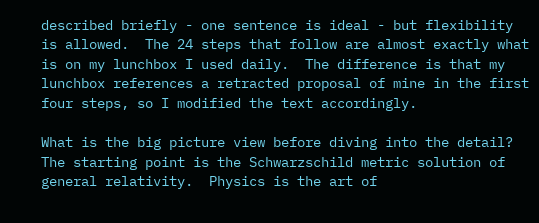described briefly - one sentence is ideal - but flexibility is allowed.  The 24 steps that follow are almost exactly what is on my lunchbox I used daily.  The difference is that my lunchbox references a retracted proposal of mine in the first four steps, so I modified the text accordingly.

What is the big picture view before diving into the detail?  The starting point is the Schwarzschild metric solution of general relativity.  Physics is the art of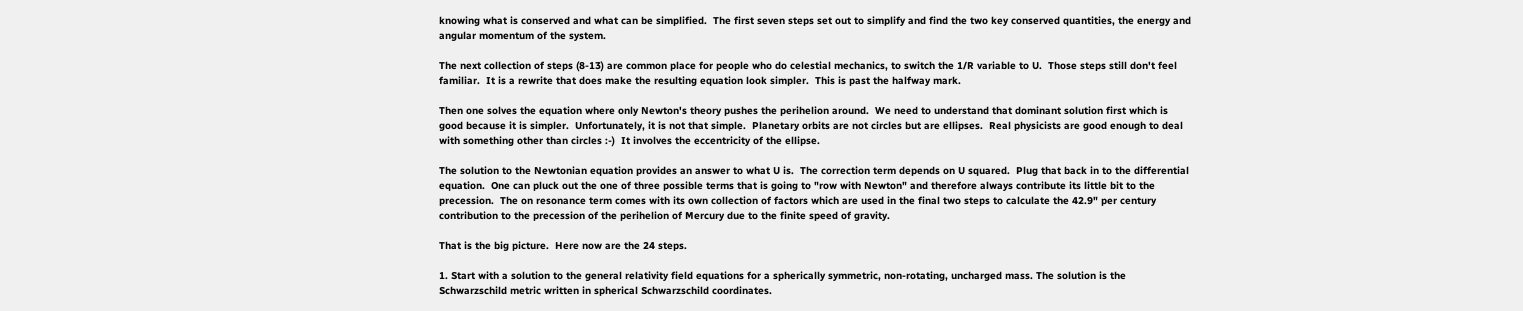knowing what is conserved and what can be simplified.  The first seven steps set out to simplify and find the two key conserved quantities, the energy and angular momentum of the system.

The next collection of steps (8-13) are common place for people who do celestial mechanics, to switch the 1/R variable to U.  Those steps still don't feel familiar.  It is a rewrite that does make the resulting equation look simpler.  This is past the halfway mark.

Then one solves the equation where only Newton's theory pushes the perihelion around.  We need to understand that dominant solution first which is good because it is simpler.  Unfortunately, it is not that simple.  Planetary orbits are not circles but are ellipses.  Real physicists are good enough to deal with something other than circles :-)  It involves the eccentricity of the ellipse.

The solution to the Newtonian equation provides an answer to what U is.  The correction term depends on U squared.  Plug that back in to the differential equation.  One can pluck out the one of three possible terms that is going to "row with Newton" and therefore always contribute its little bit to the precession.  The on resonance term comes with its own collection of factors which are used in the final two steps to calculate the 42.9" per century contribution to the precession of the perihelion of Mercury due to the finite speed of gravity.

That is the big picture.  Here now are the 24 steps.

1. Start with a solution to the general relativity field equations for a spherically symmetric, non-rotating, uncharged mass. The solution is the Schwarzschild metric written in spherical Schwarzschild coordinates.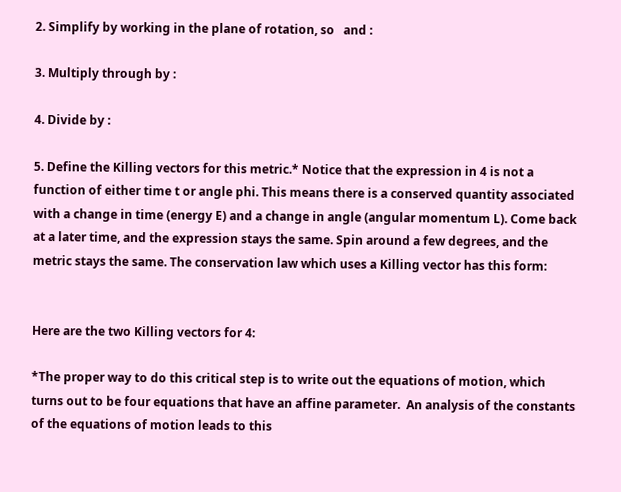2. Simplify by working in the plane of rotation, so   and :

3. Multiply through by :

4. Divide by :

5. Define the Killing vectors for this metric.* Notice that the expression in 4 is not a function of either time t or angle phi. This means there is a conserved quantity associated with a change in time (energy E) and a change in angle (angular momentum L). Come back at a later time, and the expression stays the same. Spin around a few degrees, and the metric stays the same. The conservation law which uses a Killing vector has this form:


Here are the two Killing vectors for 4:

*The proper way to do this critical step is to write out the equations of motion, which turns out to be four equations that have an affine parameter.  An analysis of the constants of the equations of motion leads to this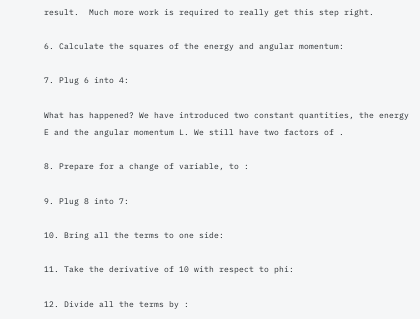result.  Much more work is required to really get this step right.

6. Calculate the squares of the energy and angular momentum:

7. Plug 6 into 4:

What has happened? We have introduced two constant quantities, the energy E and the angular momentum L. We still have two factors of .

8. Prepare for a change of variable, to :

9. Plug 8 into 7:

10. Bring all the terms to one side:

11. Take the derivative of 10 with respect to phi:

12. Divide all the terms by :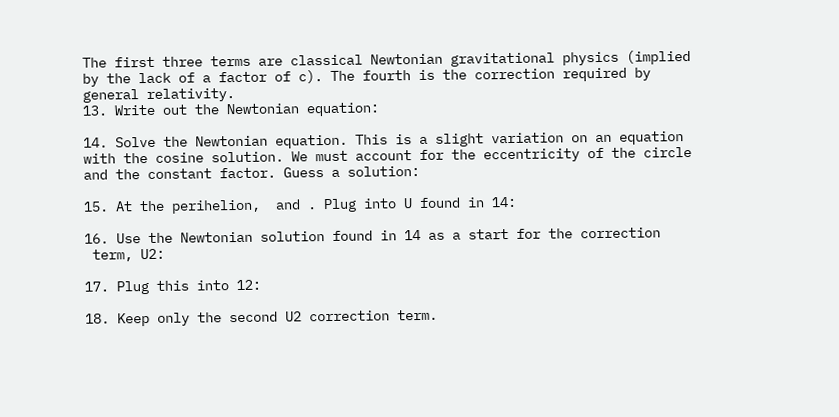The first three terms are classical Newtonian gravitational physics (implied by the lack of a factor of c). The fourth is the correction required by general relativity.
13. Write out the Newtonian equation:

14. Solve the Newtonian equation. This is a slight variation on an equation with the cosine solution. We must account for the eccentricity of the circle and the constant factor. Guess a solution:

15. At the perihelion,  and . Plug into U found in 14:

16. Use the Newtonian solution found in 14 as a start for the correction
 term, U2:

17. Plug this into 12:

18. Keep only the second U2 correction term.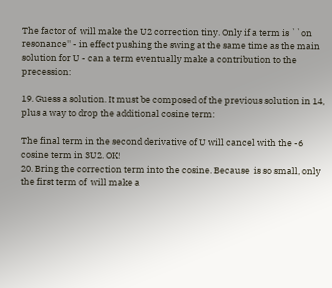The factor of  will make the U2 correction tiny. Only if a term is ``on resonance'' - in effect pushing the swing at the same time as the main solution for U - can a term eventually make a contribution to the precession:

19. Guess a solution. It must be composed of the previous solution in 14, plus a way to drop the additional cosine term:

The final term in the second derivative of U will cancel with the -6 cosine term in 3U2. OK!
20. Bring the correction term into the cosine. Because  is so small, only the first term of  will make a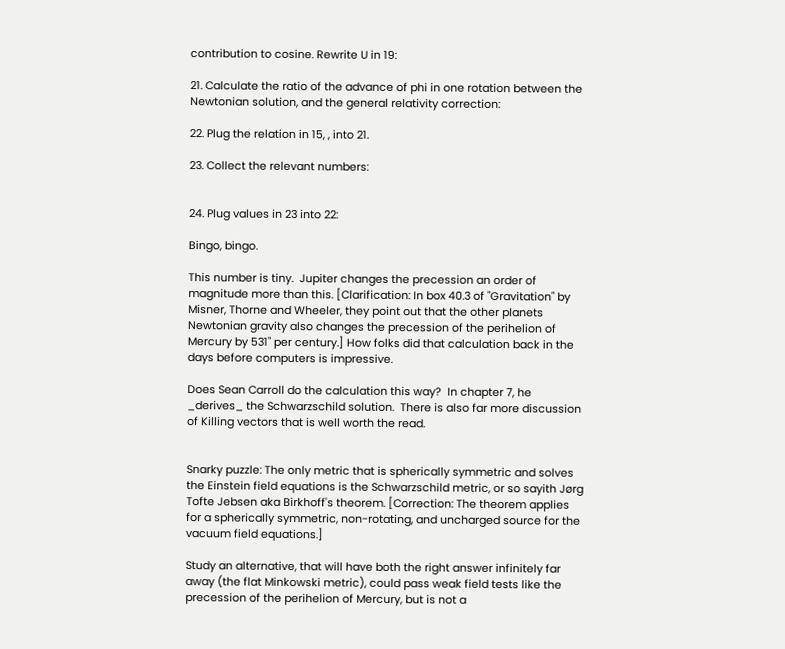contribution to cosine. Rewrite U in 19:

21. Calculate the ratio of the advance of phi in one rotation between the Newtonian solution, and the general relativity correction:

22. Plug the relation in 15, , into 21.

23. Collect the relevant numbers:


24. Plug values in 23 into 22:

Bingo, bingo.

This number is tiny.  Jupiter changes the precession an order of magnitude more than this. [Clarification: In box 40.3 of "Gravitation" by Misner, Thorne and Wheeler, they point out that the other planets Newtonian gravity also changes the precession of the perihelion of Mercury by 531" per century.] How folks did that calculation back in the days before computers is impressive.

Does Sean Carroll do the calculation this way?  In chapter 7, he _derives_ the Schwarzschild solution.  There is also far more discussion of Killing vectors that is well worth the read.


Snarky puzzle: The only metric that is spherically symmetric and solves the Einstein field equations is the Schwarzschild metric, or so sayith Jørg Tofte Jebsen aka Birkhoff's theorem. [Correction: The theorem applies for a spherically symmetric, non-rotating, and uncharged source for the vacuum field equations.]

Study an alternative, that will have both the right answer infinitely far away (the flat Minkowski metric), could pass weak field tests like the precession of the perihelion of Mercury, but is not a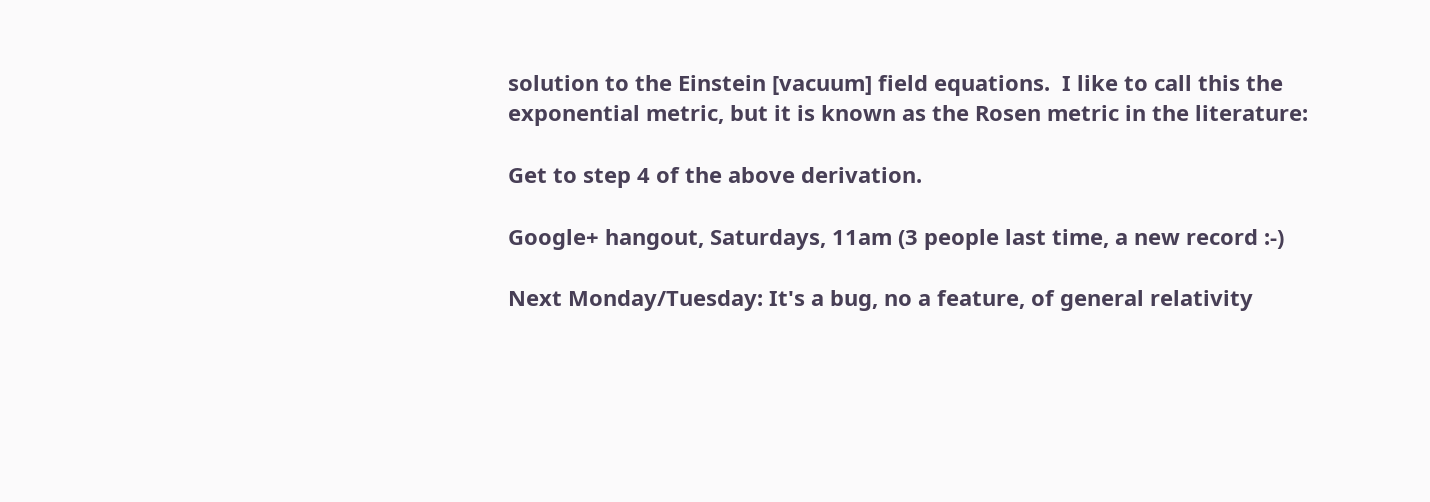solution to the Einstein [vacuum] field equations.  I like to call this the exponential metric, but it is known as the Rosen metric in the literature:

Get to step 4 of the above derivation.

Google+ hangout, Saturdays, 11am (3 people last time, a new record :-)

Next Monday/Tuesday: It's a bug, no a feature, of general relativity